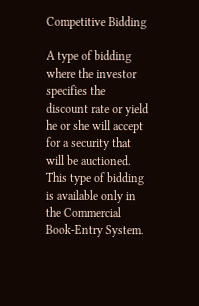Competitive Bidding

A type of bidding where the investor specifies the discount rate or yield he or she will accept for a security that will be auctioned. This type of bidding is available only in the Commercial Book-Entry System.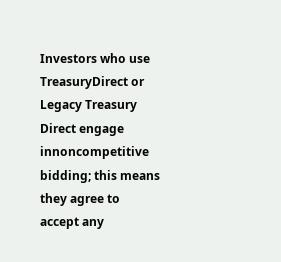Investors who use TreasuryDirect or Legacy Treasury Direct engage innoncompetitive bidding; this means they agree to accept any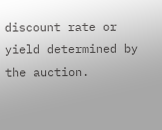discount rate or yield determined by the auction.